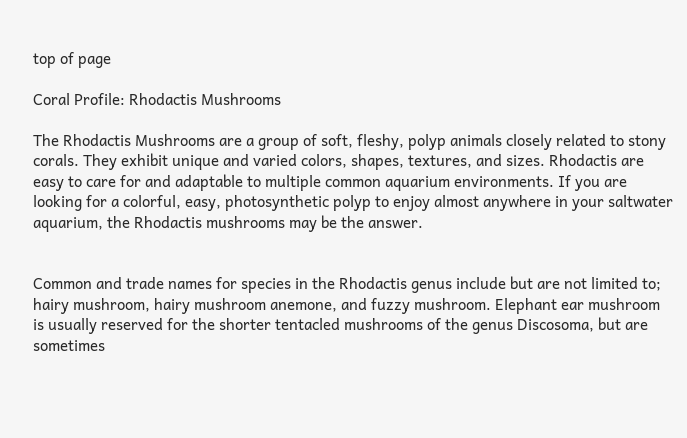top of page

Coral Profile: Rhodactis Mushrooms

The Rhodactis Mushrooms are a group of soft, fleshy, polyp animals closely related to stony corals. They exhibit unique and varied colors, shapes, textures, and sizes. Rhodactis are easy to care for and adaptable to multiple common aquarium environments. If you are looking for a colorful, easy, photosynthetic polyp to enjoy almost anywhere in your saltwater aquarium, the Rhodactis mushrooms may be the answer.


Common and trade names for species in the Rhodactis genus include but are not limited to; hairy mushroom, hairy mushroom anemone, and fuzzy mushroom. Elephant ear mushroom is usually reserved for the shorter tentacled mushrooms of the genus Discosoma, but are sometimes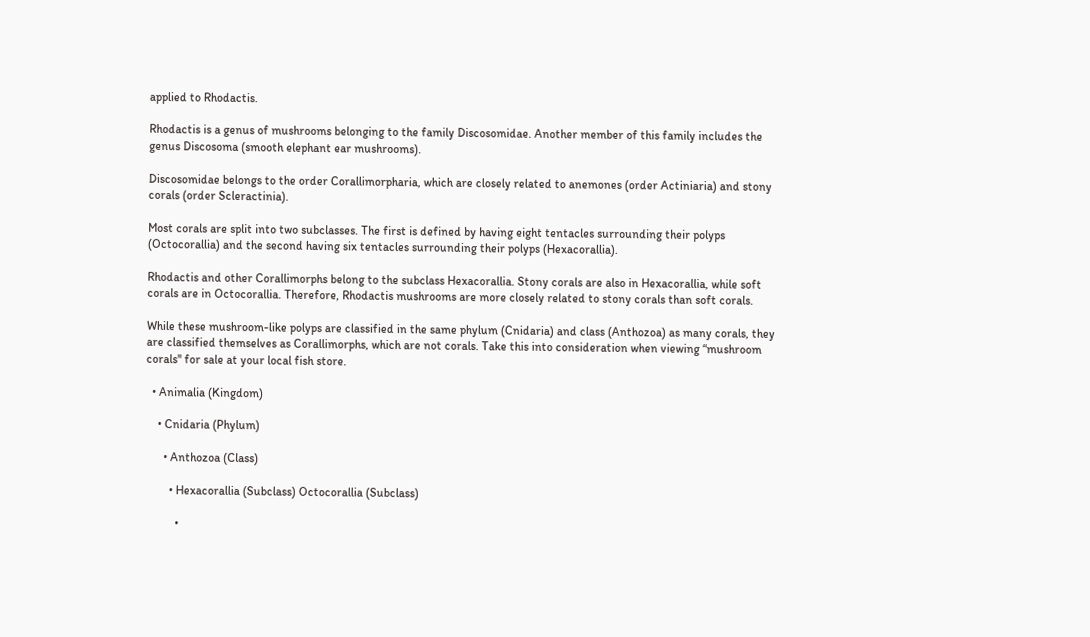applied to Rhodactis.

Rhodactis is a genus of mushrooms belonging to the family Discosomidae. Another member of this family includes the genus Discosoma (smooth elephant ear mushrooms).

Discosomidae belongs to the order Corallimorpharia, which are closely related to anemones (order Actiniaria) and stony corals (order Scleractinia).

Most corals are split into two subclasses. The first is defined by having eight tentacles surrounding their polyps (Octocorallia) and the second having six tentacles surrounding their polyps (Hexacorallia).

Rhodactis and other Corallimorphs belong to the subclass Hexacorallia. Stony corals are also in Hexacorallia, while soft corals are in Octocorallia. Therefore, Rhodactis mushrooms are more closely related to stony corals than soft corals.

While these mushroom-like polyps are classified in the same phylum (Cnidaria) and class (Anthozoa) as many corals, they are classified themselves as Corallimorphs, which are not corals. Take this into consideration when viewing “mushroom corals'' for sale at your local fish store.

  • Animalia (Kingdom)

    • Cnidaria (Phylum)

      • Anthozoa (Class)

        • Hexacorallia (Subclass) Octocorallia (Subclass)

          •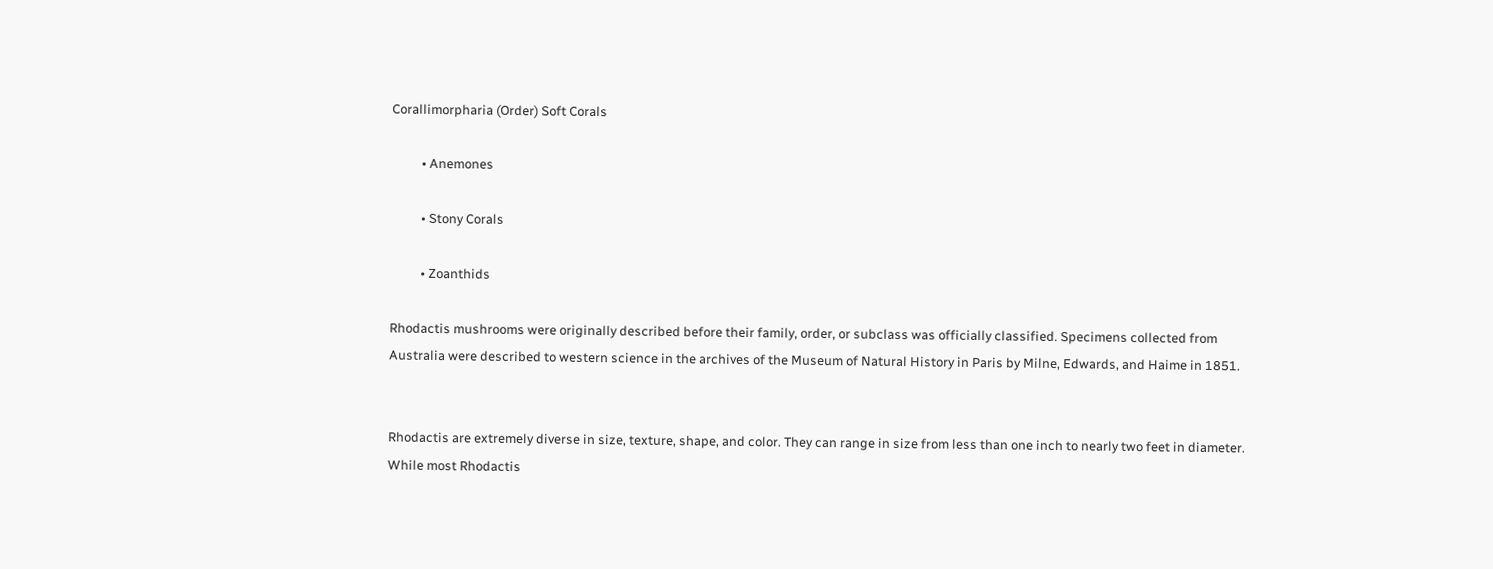Corallimorpharia (Order) Soft Corals

          • Anemones

          • Stony Corals

          • Zoanthids

Rhodactis mushrooms were originally described before their family, order, or subclass was officially classified. Specimens collected from Australia were described to western science in the archives of the Museum of Natural History in Paris by Milne, Edwards, and Haime in 1851.


Rhodactis are extremely diverse in size, texture, shape, and color. They can range in size from less than one inch to nearly two feet in diameter. While most Rhodactis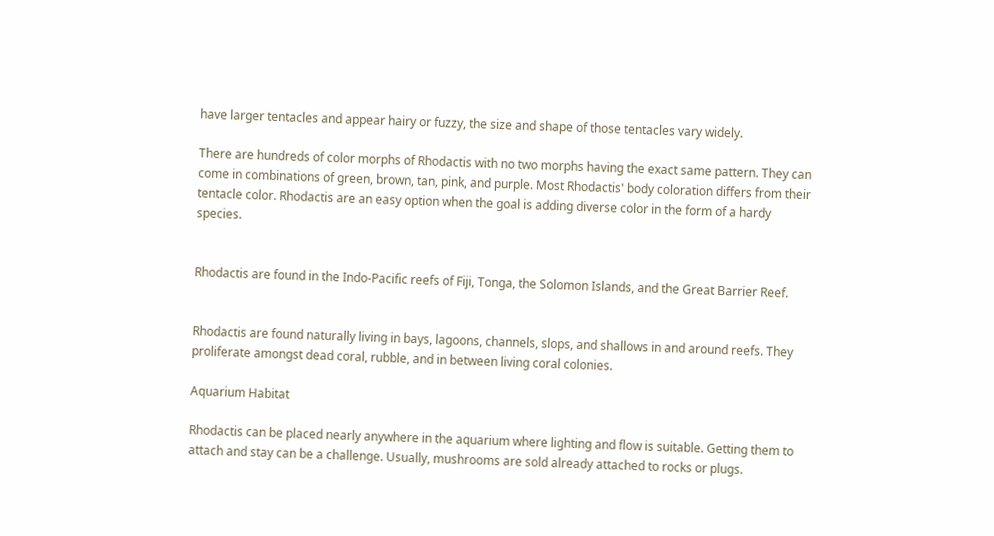have larger tentacles and appear hairy or fuzzy, the size and shape of those tentacles vary widely.

There are hundreds of color morphs of Rhodactis with no two morphs having the exact same pattern. They can come in combinations of green, brown, tan, pink, and purple. Most Rhodactis' body coloration differs from their tentacle color. Rhodactis are an easy option when the goal is adding diverse color in the form of a hardy species.


Rhodactis are found in the Indo-Pacific reefs of Fiji, Tonga, the Solomon Islands, and the Great Barrier Reef.


Rhodactis are found naturally living in bays, lagoons, channels, slops, and shallows in and around reefs. They proliferate amongst dead coral, rubble, and in between living coral colonies.

Aquarium Habitat

Rhodactis can be placed nearly anywhere in the aquarium where lighting and flow is suitable. Getting them to attach and stay can be a challenge. Usually, mushrooms are sold already attached to rocks or plugs.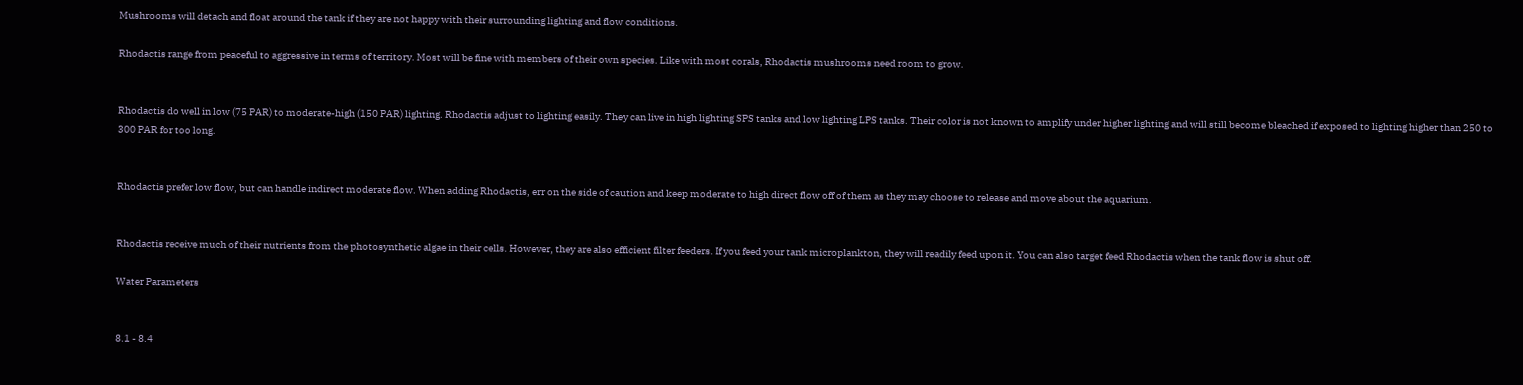Mushrooms will detach and float around the tank if they are not happy with their surrounding lighting and flow conditions.

Rhodactis range from peaceful to aggressive in terms of territory. Most will be fine with members of their own species. Like with most corals, Rhodactis mushrooms need room to grow.


Rhodactis do well in low (75 PAR) to moderate-high (150 PAR) lighting. Rhodactis adjust to lighting easily. They can live in high lighting SPS tanks and low lighting LPS tanks. Their color is not known to amplify under higher lighting and will still become bleached if exposed to lighting higher than 250 to 300 PAR for too long.


Rhodactis prefer low flow, but can handle indirect moderate flow. When adding Rhodactis, err on the side of caution and keep moderate to high direct flow off of them as they may choose to release and move about the aquarium.


Rhodactis receive much of their nutrients from the photosynthetic algae in their cells. However, they are also efficient filter feeders. If you feed your tank microplankton, they will readily feed upon it. You can also target feed Rhodactis when the tank flow is shut off.

Water Parameters


8.1 - 8.4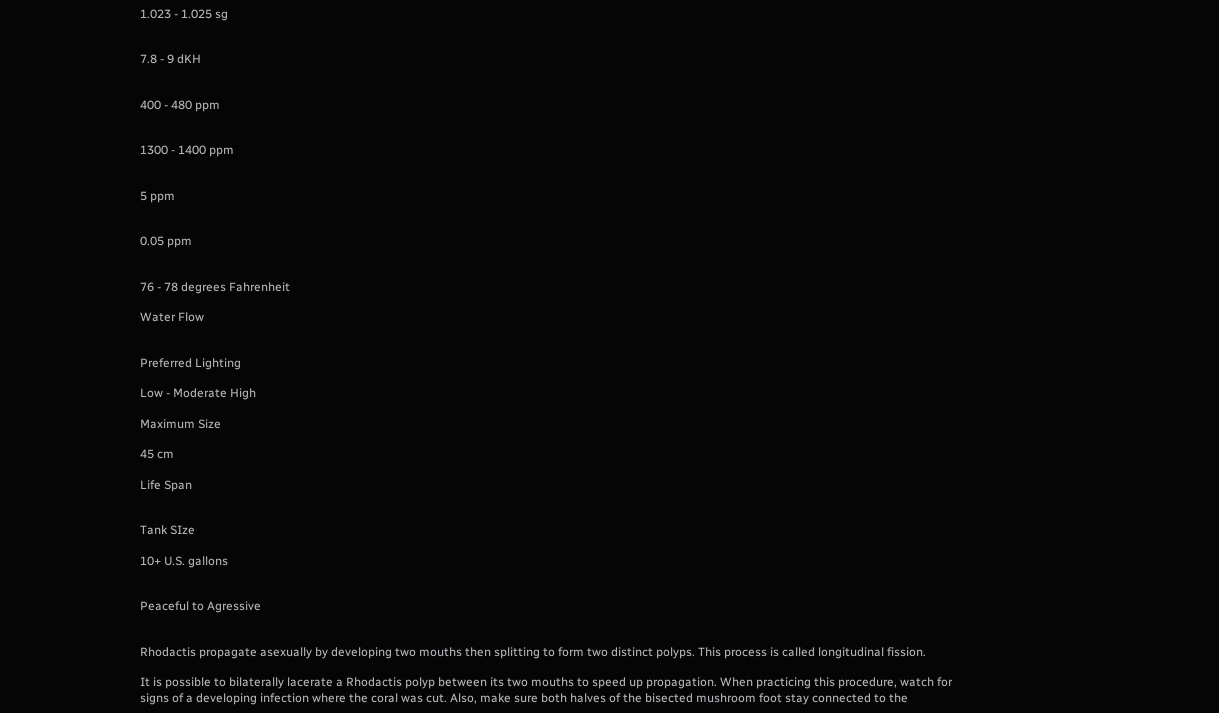1.023 - 1.025 sg


7.8 - 9 dKH


400 - 480 ppm


1300 - 1400 ppm


5 ppm


0.05 ppm


76 - 78 degrees Fahrenheit

Water Flow


Preferred Lighting

Low - Moderate High

Maximum Size

45 cm

Life Span


Tank SIze

10+ U.S. gallons


Peaceful to Agressive


Rhodactis propagate asexually by developing two mouths then splitting to form two distinct polyps. This process is called longitudinal fission.

It is possible to bilaterally lacerate a Rhodactis polyp between its two mouths to speed up propagation. When practicing this procedure, watch for signs of a developing infection where the coral was cut. Also, make sure both halves of the bisected mushroom foot stay connected to the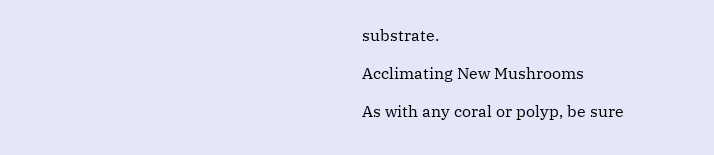substrate.

Acclimating New Mushrooms

As with any coral or polyp, be sure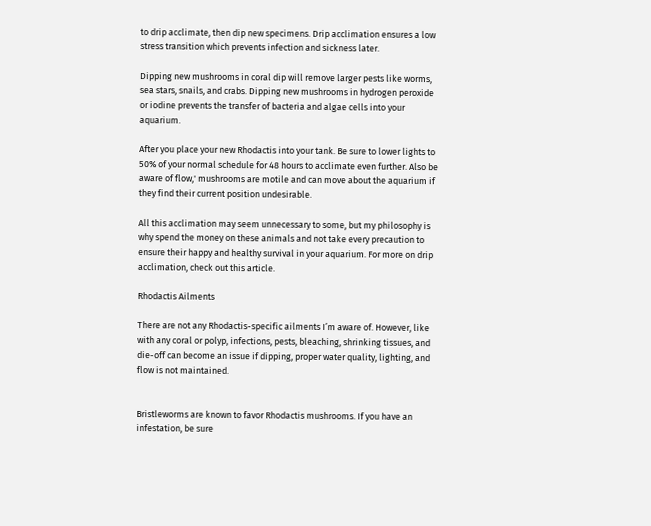to drip acclimate, then dip new specimens. Drip acclimation ensures a low stress transition which prevents infection and sickness later.

Dipping new mushrooms in coral dip will remove larger pests like worms, sea stars, snails, and crabs. Dipping new mushrooms in hydrogen peroxide or iodine prevents the transfer of bacteria and algae cells into your aquarium.

After you place your new Rhodactis into your tank. Be sure to lower lights to 50% of your normal schedule for 48 hours to acclimate even further. Also be aware of flow,' mushrooms are motile and can move about the aquarium if they find their current position undesirable.

All this acclimation may seem unnecessary to some, but my philosophy is why spend the money on these animals and not take every precaution to ensure their happy and healthy survival in your aquarium. For more on drip acclimation, check out this article.

Rhodactis Ailments

There are not any Rhodactis-specific ailments I’m aware of. However, like with any coral or polyp, infections, pests, bleaching, shrinking tissues, and die-off can become an issue if dipping, proper water quality, lighting, and flow is not maintained.


Bristleworms are known to favor Rhodactis mushrooms. If you have an infestation, be sure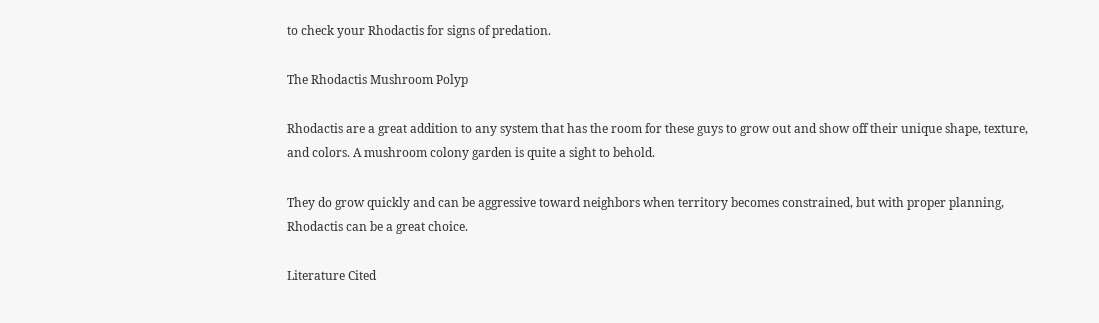to check your Rhodactis for signs of predation.

The Rhodactis Mushroom Polyp

Rhodactis are a great addition to any system that has the room for these guys to grow out and show off their unique shape, texture, and colors. A mushroom colony garden is quite a sight to behold.

They do grow quickly and can be aggressive toward neighbors when territory becomes constrained, but with proper planning, Rhodactis can be a great choice.

Literature Cited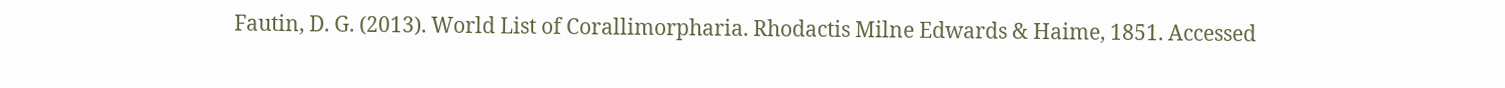Fautin, D. G. (2013). World List of Corallimorpharia. Rhodactis Milne Edwards & Haime, 1851. Accessed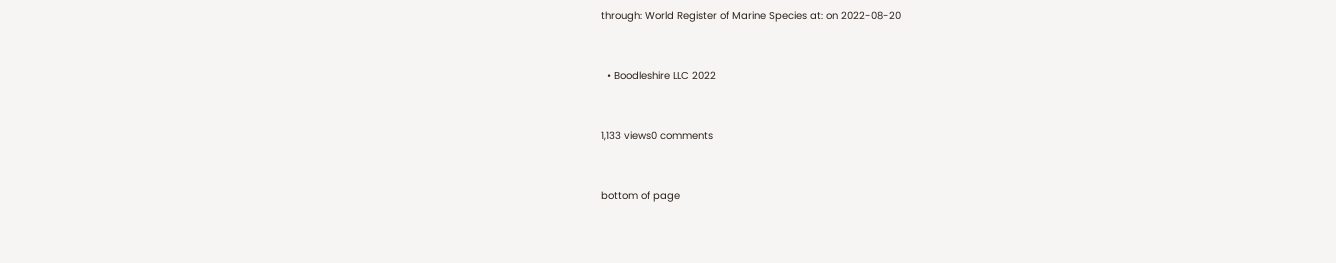through: World Register of Marine Species at: on 2022-08-20


  • Boodleshire LLC 2022


1,133 views0 comments


bottom of page